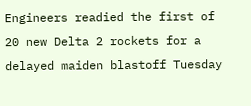Engineers readied the first of 20 new Delta 2 rockets for a delayed maiden blastoff Tuesday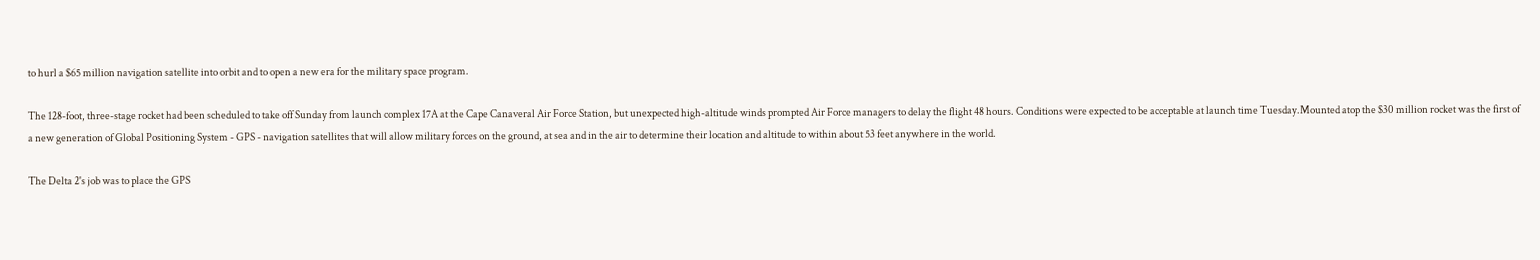to hurl a $65 million navigation satellite into orbit and to open a new era for the military space program.

The 128-foot, three-stage rocket had been scheduled to take off Sunday from launch complex 17A at the Cape Canaveral Air Force Station, but unexpected high-altitude winds prompted Air Force managers to delay the flight 48 hours. Conditions were expected to be acceptable at launch time Tuesday.Mounted atop the $30 million rocket was the first of a new generation of Global Positioning System - GPS - navigation satellites that will allow military forces on the ground, at sea and in the air to determine their location and altitude to within about 53 feet anywhere in the world.

The Delta 2's job was to place the GPS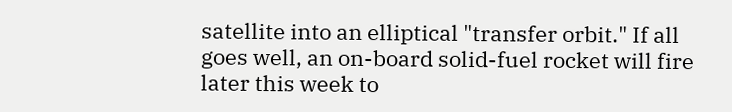satellite into an elliptical "transfer orbit." If all goes well, an on-board solid-fuel rocket will fire later this week to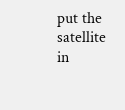put the satellite in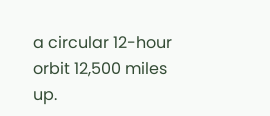a circular 12-hour orbit 12,500 miles up.